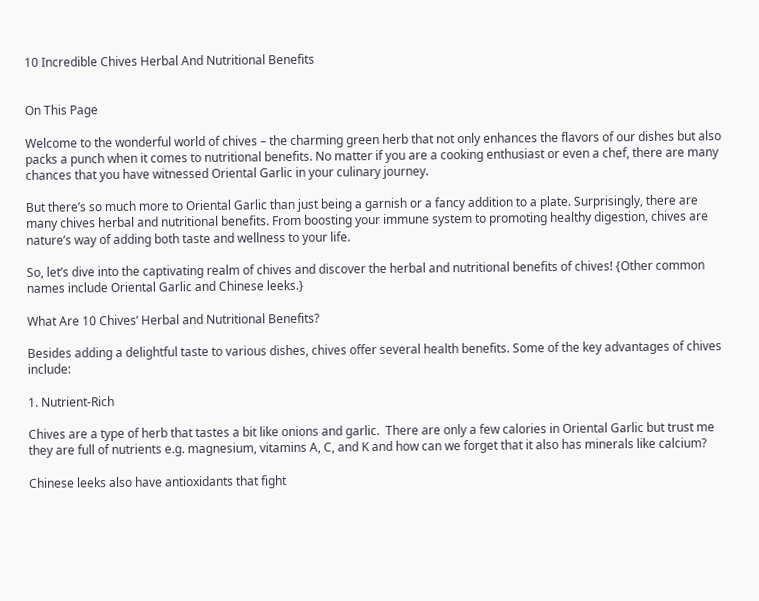10 Incredible Chives Herbal And Nutritional Benefits


On This Page

Welcome to the wonderful world of chives – the charming green herb that not only enhances the flavors of our dishes but also packs a punch when it comes to nutritional benefits. No matter if you are a cooking enthusiast or even a chef, there are many chances that you have witnessed Oriental Garlic in your culinary journey.

But there’s so much more to Oriental Garlic than just being a garnish or a fancy addition to a plate. Surprisingly, there are many chives herbal and nutritional benefits. From boosting your immune system to promoting healthy digestion, chives are nature’s way of adding both taste and wellness to your life.

So, let’s dive into the captivating realm of chives and discover the herbal and nutritional benefits of chives! {Other common names include Oriental Garlic and Chinese leeks.}

What Are 10 Chives’ Herbal and Nutritional Benefits?

Besides adding a delightful taste to various dishes, chives offer several health benefits. Some of the key advantages of chives include:

1. Nutrient-Rich

Chives are a type of herb that tastes a bit like onions and garlic.  There are only a few calories in Oriental Garlic but trust me they are full of nutrients e.g. magnesium, vitamins A, C, and K and how can we forget that it also has minerals like calcium?

Chinese leeks also have antioxidants that fight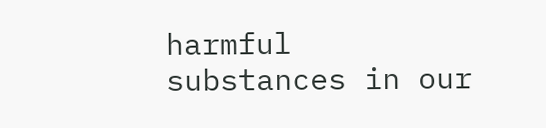harmful substances in our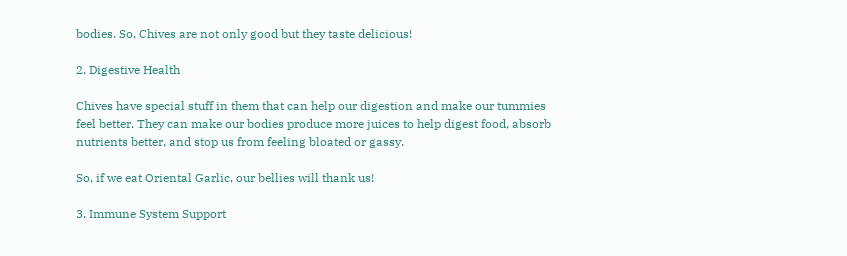bodies. So, Chives are not only good but they taste delicious!

2. Digestive Health

Chives have special stuff in them that can help our digestion and make our tummies feel better. They can make our bodies produce more juices to help digest food, absorb nutrients better, and stop us from feeling bloated or gassy.

So, if we eat Oriental Garlic, our bellies will thank us!

3. Immune System Support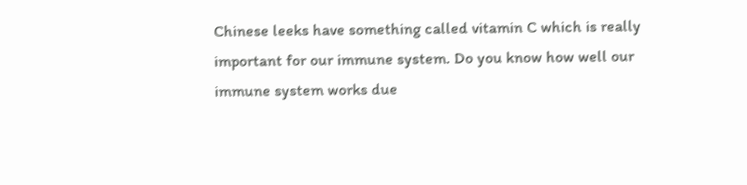Chinese leeks have something called vitamin C which is really important for our immune system. Do you know how well our immune system works due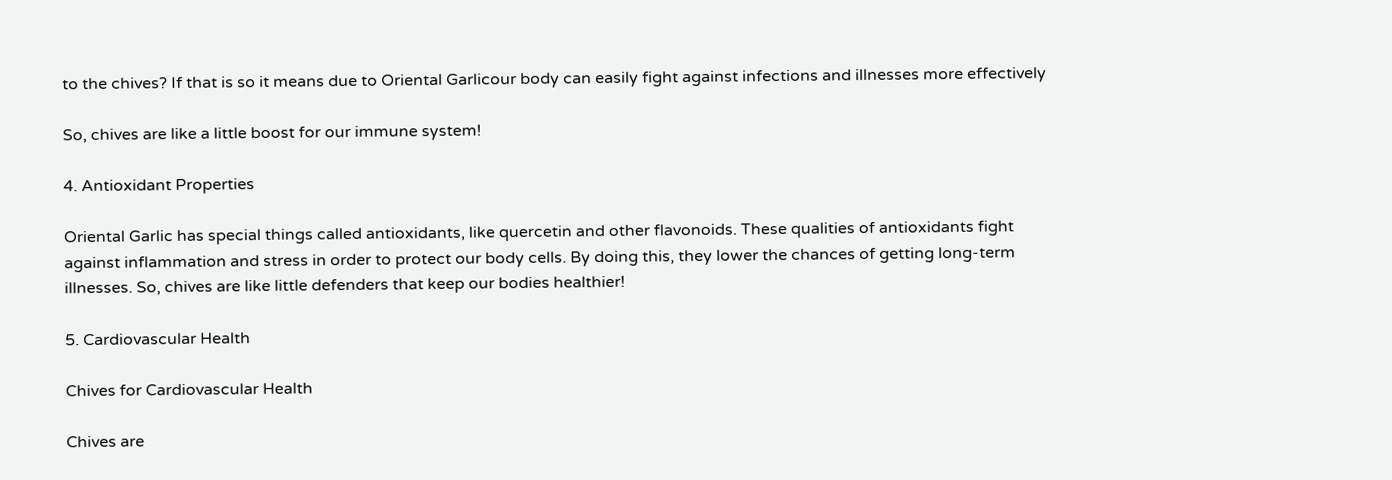to the chives? If that is so it means due to Oriental Garlicour body can easily fight against infections and illnesses more effectively

So, chives are like a little boost for our immune system!

4. Antioxidant Properties

Oriental Garlic has special things called antioxidants, like quercetin and other flavonoids. These qualities of antioxidants fight against inflammation and stress in order to protect our body cells. By doing this, they lower the chances of getting long-term illnesses. So, chives are like little defenders that keep our bodies healthier!

5. Cardiovascular Health

Chives for Cardiovascular Health

Chives are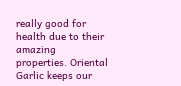really good for health due to their amazing properties. Oriental Garlic keeps our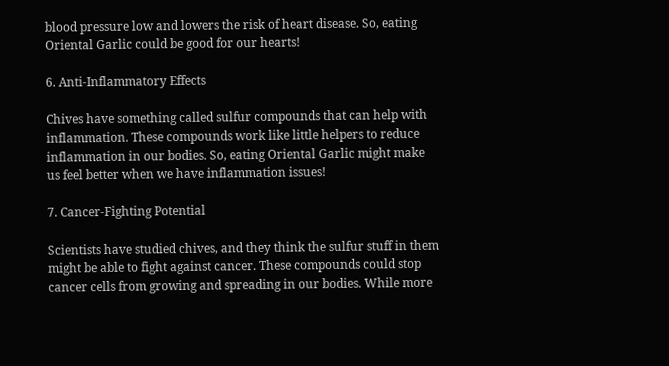blood pressure low and lowers the risk of heart disease. So, eating Oriental Garlic could be good for our hearts!

6. Anti-Inflammatory Effects

Chives have something called sulfur compounds that can help with inflammation. These compounds work like little helpers to reduce inflammation in our bodies. So, eating Oriental Garlic might make us feel better when we have inflammation issues!

7. Cancer-Fighting Potential

Scientists have studied chives, and they think the sulfur stuff in them might be able to fight against cancer. These compounds could stop cancer cells from growing and spreading in our bodies. While more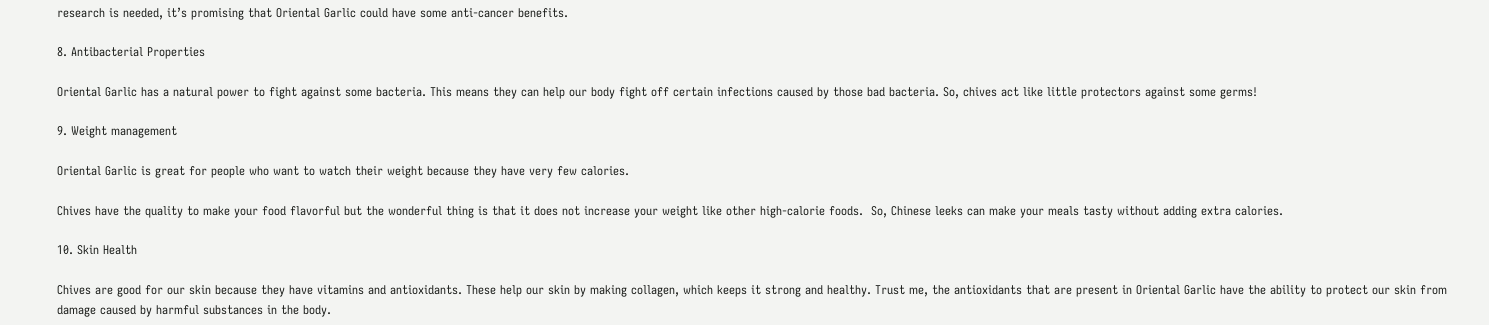research is needed, it’s promising that Oriental Garlic could have some anti-cancer benefits.

8. Antibacterial Properties

Oriental Garlic has a natural power to fight against some bacteria. This means they can help our body fight off certain infections caused by those bad bacteria. So, chives act like little protectors against some germs!

9. Weight management

Oriental Garlic is great for people who want to watch their weight because they have very few calories.

Chives have the quality to make your food flavorful but the wonderful thing is that it does not increase your weight like other high-calorie foods.  So, Chinese leeks can make your meals tasty without adding extra calories.

10. Skin Health

Chives are good for our skin because they have vitamins and antioxidants. These help our skin by making collagen, which keeps it strong and healthy. Trust me, the antioxidants that are present in Oriental Garlic have the ability to protect our skin from damage caused by harmful substances in the body.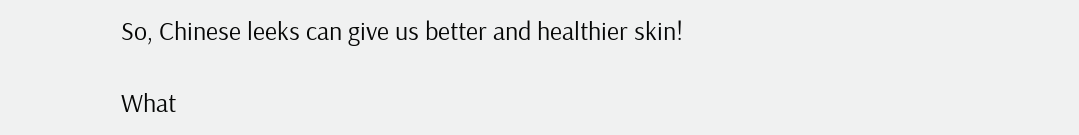So, Chinese leeks can give us better and healthier skin!

What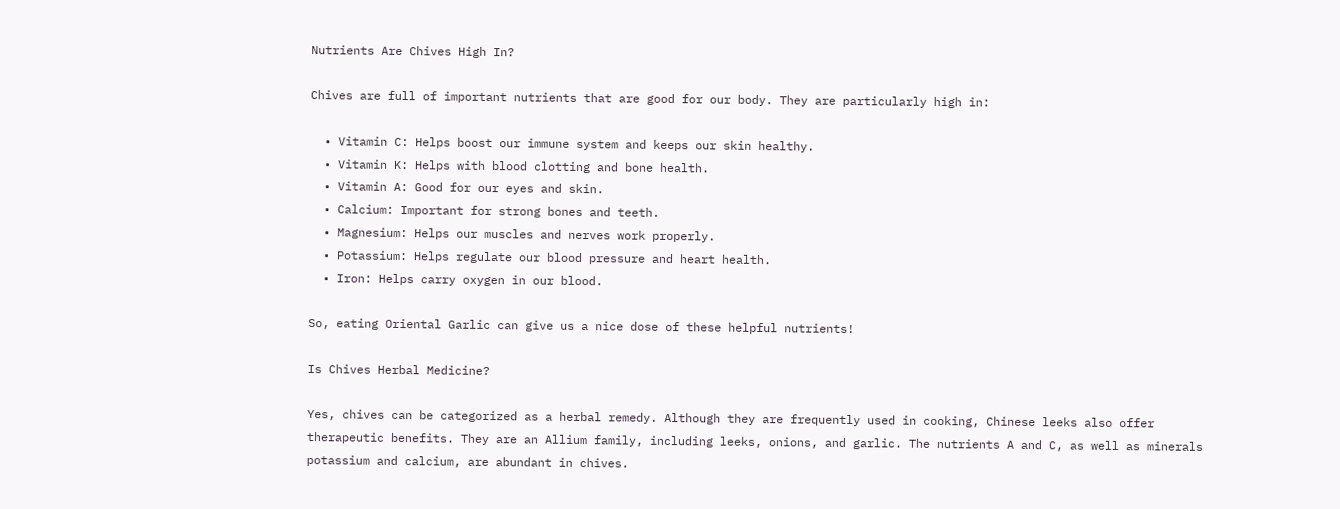Nutrients Are Chives High In?

Chives are full of important nutrients that are good for our body. They are particularly high in:

  • Vitamin C: Helps boost our immune system and keeps our skin healthy.
  • Vitamin K: Helps with blood clotting and bone health.
  • Vitamin A: Good for our eyes and skin.
  • Calcium: Important for strong bones and teeth.
  • Magnesium: Helps our muscles and nerves work properly.
  • Potassium: Helps regulate our blood pressure and heart health.
  • Iron: Helps carry oxygen in our blood.

So, eating Oriental Garlic can give us a nice dose of these helpful nutrients!

Is Chives Herbal Medicine?

Yes, chives can be categorized as a herbal remedy. Although they are frequently used in cooking, Chinese leeks also offer therapeutic benefits. They are an Allium family, including leeks, onions, and garlic. The nutrients A and C, as well as minerals potassium and calcium, are abundant in chives.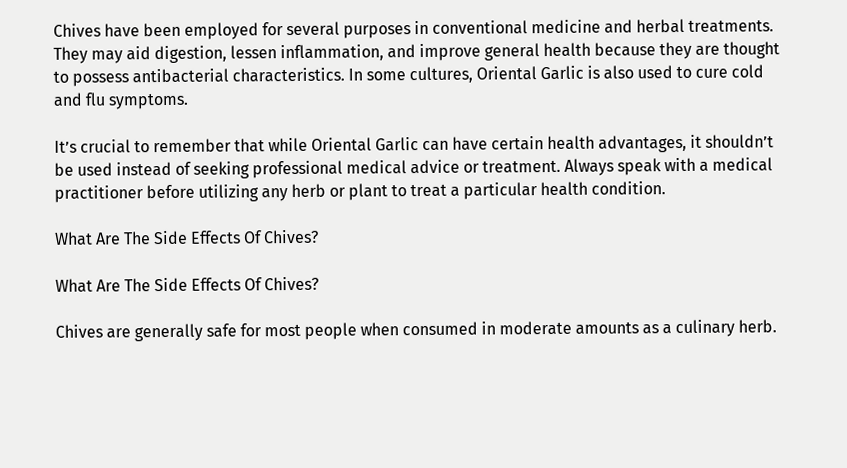Chives have been employed for several purposes in conventional medicine and herbal treatments. They may aid digestion, lessen inflammation, and improve general health because they are thought to possess antibacterial characteristics. In some cultures, Oriental Garlic is also used to cure cold and flu symptoms.

It’s crucial to remember that while Oriental Garlic can have certain health advantages, it shouldn’t be used instead of seeking professional medical advice or treatment. Always speak with a medical practitioner before utilizing any herb or plant to treat a particular health condition.

What Are The Side Effects Of Chives?

What Are The Side Effects Of Chives?

Chives are generally safe for most people when consumed in moderate amounts as a culinary herb.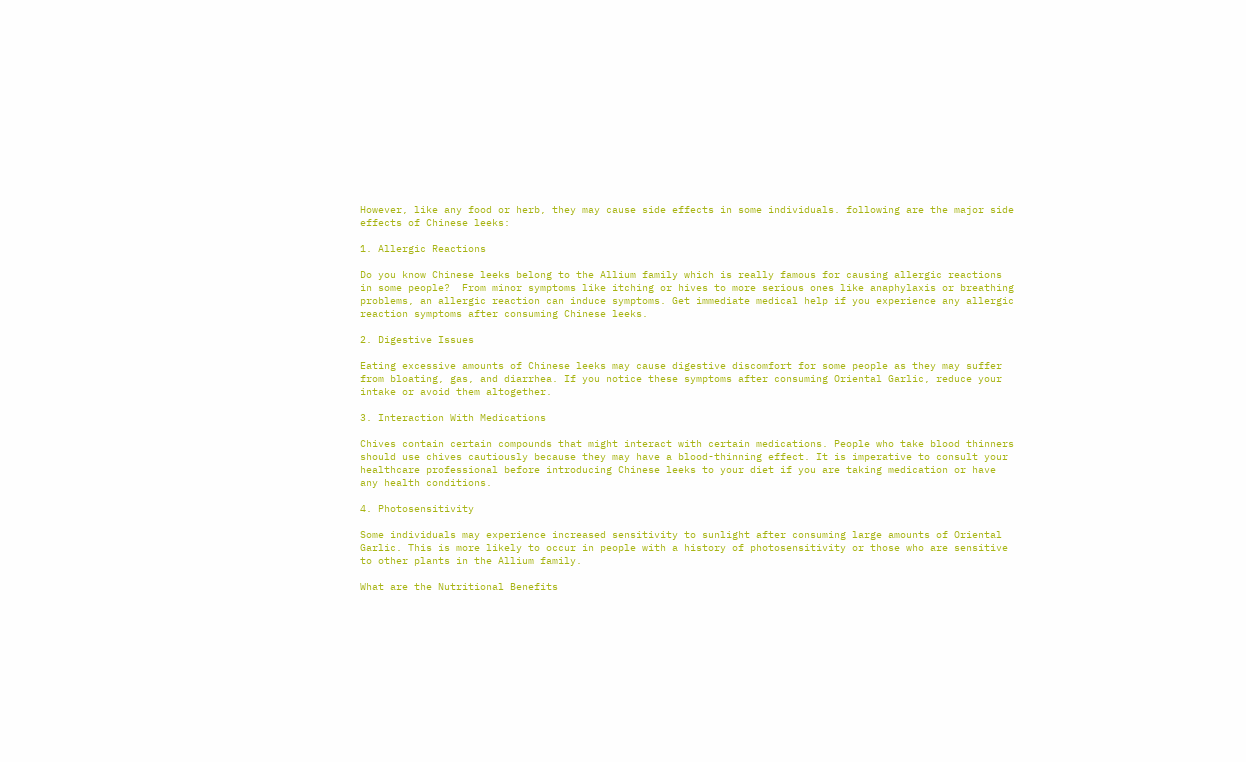However, like any food or herb, they may cause side effects in some individuals. following are the major side effects of Chinese leeks:

1. Allergic Reactions

Do you know Chinese leeks belong to the Allium family which is really famous for causing allergic reactions in some people?  From minor symptoms like itching or hives to more serious ones like anaphylaxis or breathing problems, an allergic reaction can induce symptoms. Get immediate medical help if you experience any allergic reaction symptoms after consuming Chinese leeks.

2. Digestive Issues

Eating excessive amounts of Chinese leeks may cause digestive discomfort for some people as they may suffer from bloating, gas, and diarrhea. If you notice these symptoms after consuming Oriental Garlic, reduce your intake or avoid them altogether.

3. Interaction With Medications

Chives contain certain compounds that might interact with certain medications. People who take blood thinners should use chives cautiously because they may have a blood-thinning effect. It is imperative to consult your healthcare professional before introducing Chinese leeks to your diet if you are taking medication or have any health conditions.

4. Photosensitivity

Some individuals may experience increased sensitivity to sunlight after consuming large amounts of Oriental Garlic. This is more likely to occur in people with a history of photosensitivity or those who are sensitive to other plants in the Allium family.

What are the Nutritional Benefits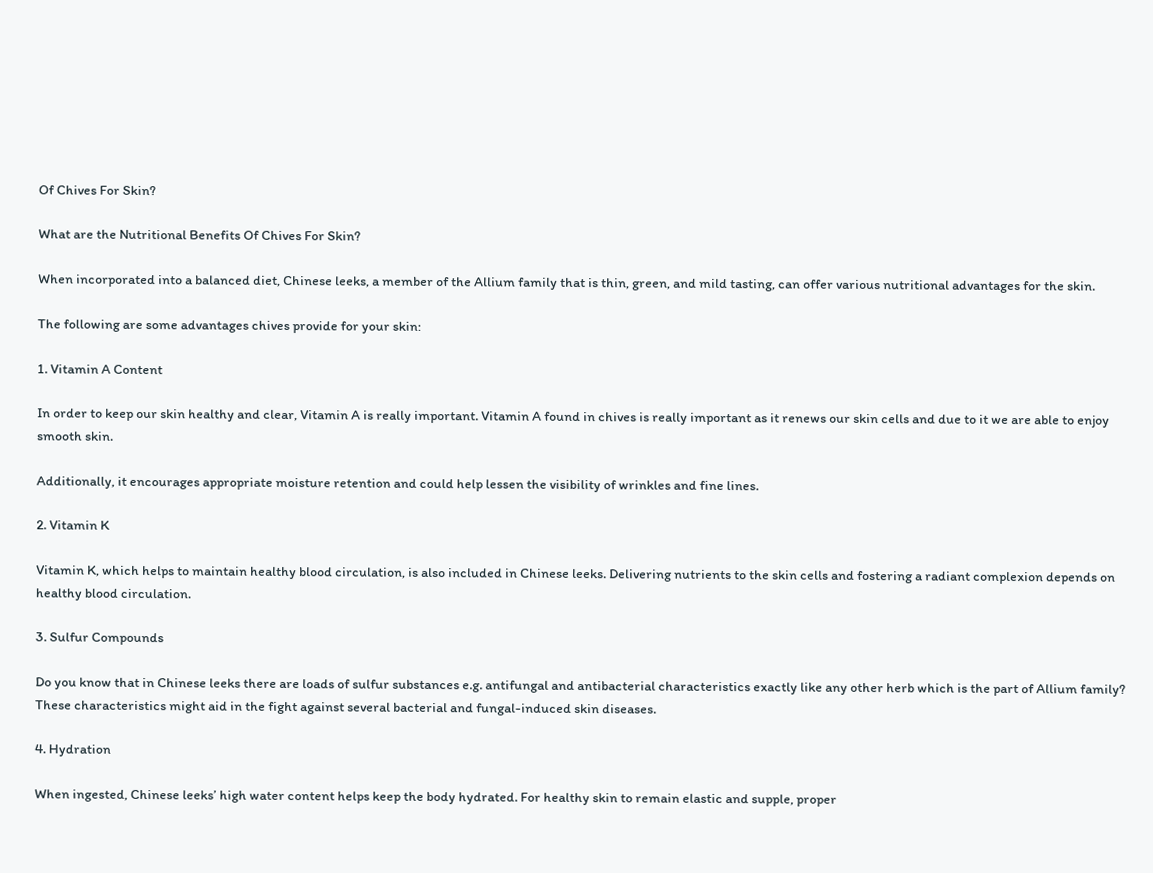Of Chives For Skin?

What are the Nutritional Benefits Of Chives For Skin?

When incorporated into a balanced diet, Chinese leeks, a member of the Allium family that is thin, green, and mild tasting, can offer various nutritional advantages for the skin.

The following are some advantages chives provide for your skin:

1. Vitamin A Content

In order to keep our skin healthy and clear, Vitamin A is really important. Vitamin A found in chives is really important as it renews our skin cells and due to it we are able to enjoy smooth skin.

Additionally, it encourages appropriate moisture retention and could help lessen the visibility of wrinkles and fine lines.

2. Vitamin K

Vitamin K, which helps to maintain healthy blood circulation, is also included in Chinese leeks. Delivering nutrients to the skin cells and fostering a radiant complexion depends on healthy blood circulation.

3. Sulfur Compounds

Do you know that in Chinese leeks there are loads of sulfur substances e.g. antifungal and antibacterial characteristics exactly like any other herb which is the part of Allium family? These characteristics might aid in the fight against several bacterial and fungal-induced skin diseases.

4. Hydration

When ingested, Chinese leeks’ high water content helps keep the body hydrated. For healthy skin to remain elastic and supple, proper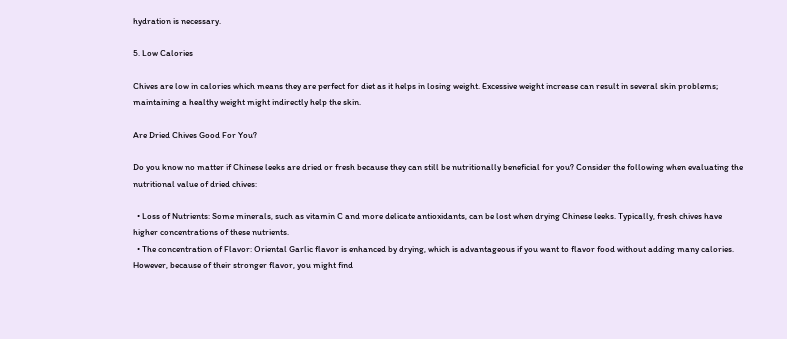hydration is necessary.

5. Low Calories

Chives are low in calories which means they are perfect for diet as it helps in losing weight. Excessive weight increase can result in several skin problems; maintaining a healthy weight might indirectly help the skin.

Are Dried Chives Good For You?

Do you know no matter if Chinese leeks are dried or fresh because they can still be nutritionally beneficial for you? Consider the following when evaluating the nutritional value of dried chives:

  • Loss of Nutrients: Some minerals, such as vitamin C and more delicate antioxidants, can be lost when drying Chinese leeks. Typically, fresh chives have higher concentrations of these nutrients.
  • The concentration of Flavor: Oriental Garlic flavor is enhanced by drying, which is advantageous if you want to flavor food without adding many calories. However, because of their stronger flavor, you might find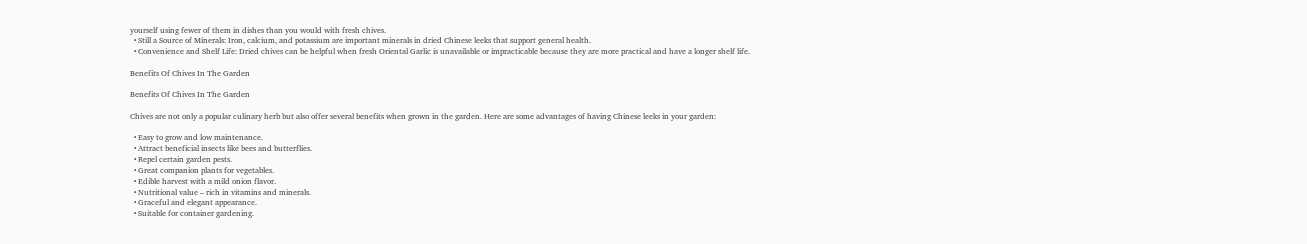yourself using fewer of them in dishes than you would with fresh chives.
  • Still a Source of Minerals: Iron, calcium, and potassium are important minerals in dried Chinese leeks that support general health.
  • Convenience and Shelf Life: Dried chives can be helpful when fresh Oriental Garlic is unavailable or impracticable because they are more practical and have a longer shelf life.

Benefits Of Chives In The Garden

Benefits Of Chives In The Garden

Chives are not only a popular culinary herb but also offer several benefits when grown in the garden. Here are some advantages of having Chinese leeks in your garden:

  • Easy to grow and low maintenance.
  • Attract beneficial insects like bees and butterflies.
  • Repel certain garden pests.
  • Great companion plants for vegetables.
  • Edible harvest with a mild onion flavor.
  • Nutritional value – rich in vitamins and minerals.
  • Graceful and elegant appearance.
  • Suitable for container gardening.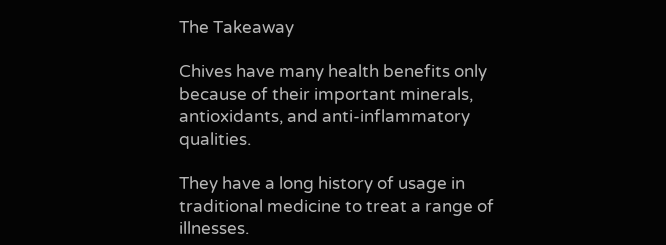The Takeaway

Chives have many health benefits only because of their important minerals, antioxidants, and anti-inflammatory qualities.

They have a long history of usage in traditional medicine to treat a range of illnesses.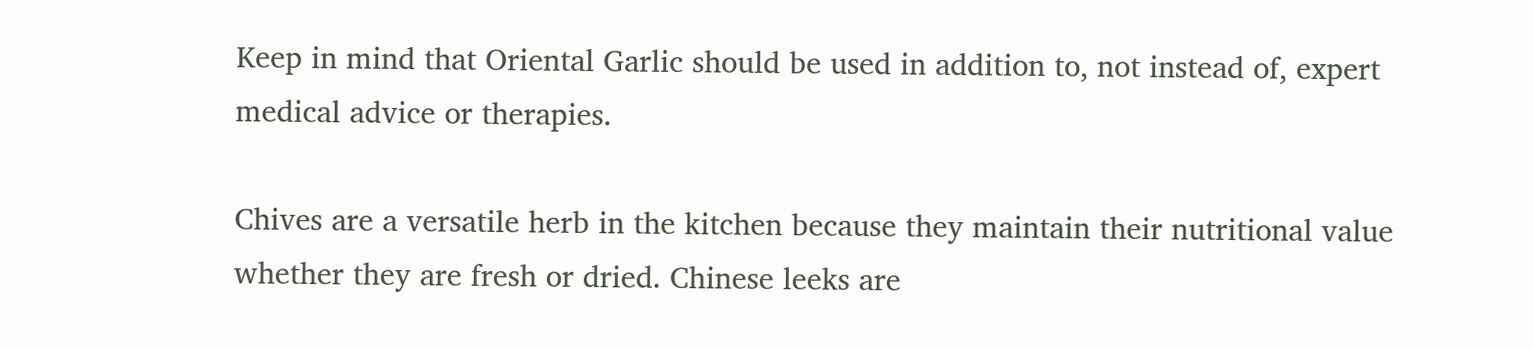Keep in mind that Oriental Garlic should be used in addition to, not instead of, expert medical advice or therapies.

Chives are a versatile herb in the kitchen because they maintain their nutritional value whether they are fresh or dried. Chinese leeks are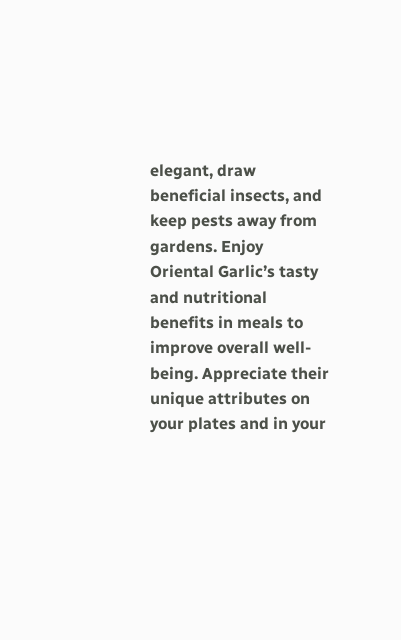elegant, draw beneficial insects, and keep pests away from gardens. Enjoy Oriental Garlic’s tasty and nutritional benefits in meals to improve overall well-being. Appreciate their unique attributes on your plates and in your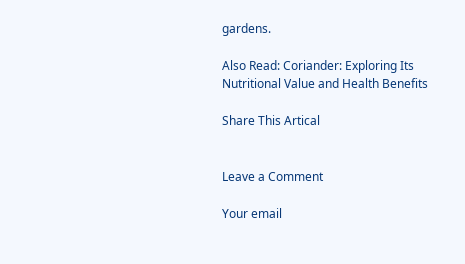gardens.

Also Read: Coriander: Exploring Its Nutritional Value and Health Benefits

Share This Artical


Leave a Comment

Your email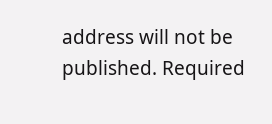address will not be published. Required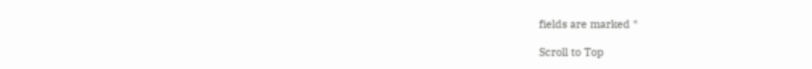fields are marked *

Scroll to Top